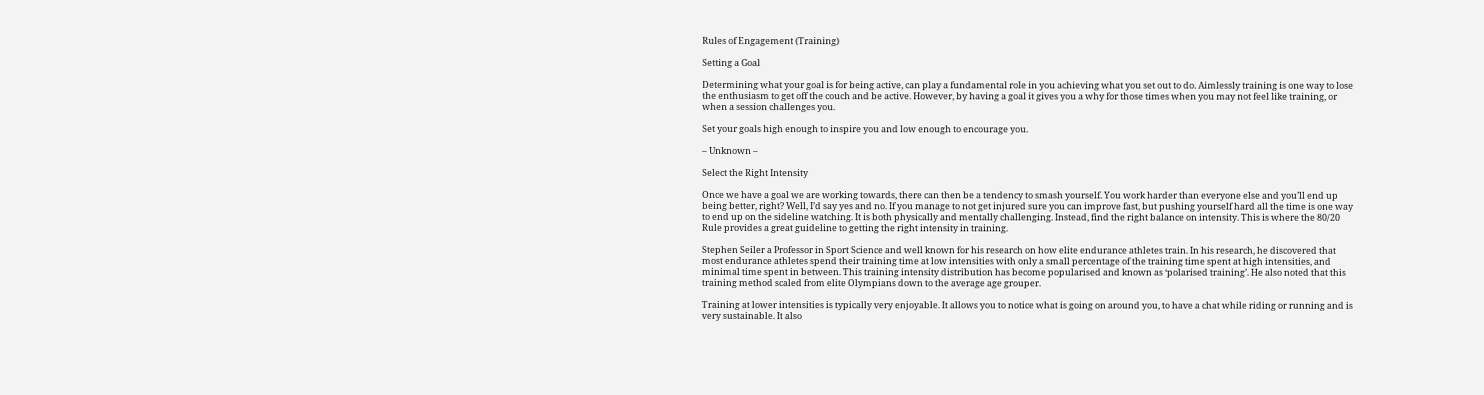Rules of Engagement (Training)

Setting a Goal

Determining what your goal is for being active, can play a fundamental role in you achieving what you set out to do. Aimlessly training is one way to lose the enthusiasm to get off the couch and be active. However, by having a goal it gives you a why for those times when you may not feel like training, or when a session challenges you.

Set your goals high enough to inspire you and low enough to encourage you.

– Unknown –

Select the Right Intensity

Once we have a goal we are working towards, there can then be a tendency to smash yourself. You work harder than everyone else and you’ll end up being better, right? Well, I’d say yes and no. If you manage to not get injured sure you can improve fast, but pushing yourself hard all the time is one way to end up on the sideline watching. It is both physically and mentally challenging. Instead, find the right balance on intensity. This is where the 80/20 Rule provides a great guideline to getting the right intensity in training.

Stephen Seiler a Professor in Sport Science and well known for his research on how elite endurance athletes train. In his research, he discovered that most endurance athletes spend their training time at low intensities with only a small percentage of the training time spent at high intensities, and minimal time spent in between. This training intensity distribution has become popularised and known as ‘polarised training’. He also noted that this training method scaled from elite Olympians down to the average age grouper.

Training at lower intensities is typically very enjoyable. It allows you to notice what is going on around you, to have a chat while riding or running and is very sustainable. It also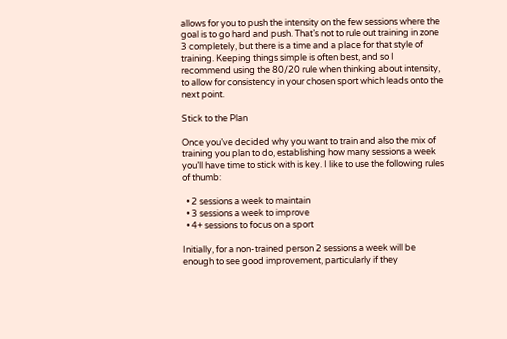allows for you to push the intensity on the few sessions where the goal is to go hard and push. That’s not to rule out training in zone 3 completely, but there is a time and a place for that style of training. Keeping things simple is often best, and so I recommend using the 80/20 rule when thinking about intensity, to allow for consistency in your chosen sport which leads onto the next point.

Stick to the Plan

Once you’ve decided why you want to train and also the mix of training you plan to do, establishing how many sessions a week you’ll have time to stick with is key. I like to use the following rules of thumb:

  • 2 sessions a week to maintain
  • 3 sessions a week to improve
  • 4+ sessions to focus on a sport

Initially, for a non-trained person 2 sessions a week will be enough to see good improvement, particularly if they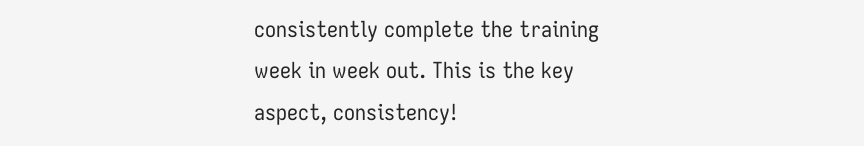consistently complete the training week in week out. This is the key aspect, consistency!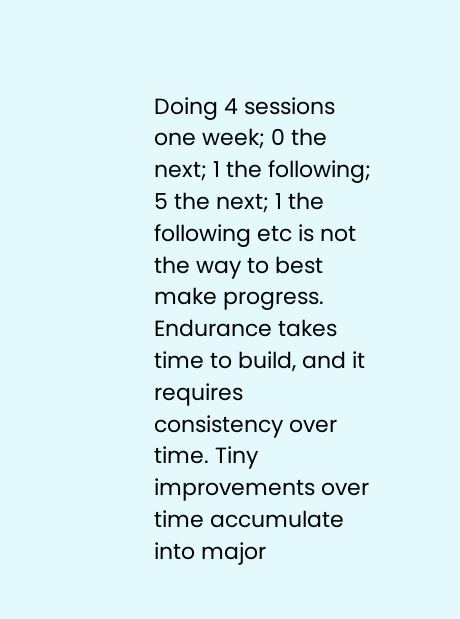Doing 4 sessions one week; 0 the next; 1 the following; 5 the next; 1 the following etc is not the way to best make progress. Endurance takes time to build, and it requires consistency over time. Tiny improvements over time accumulate into major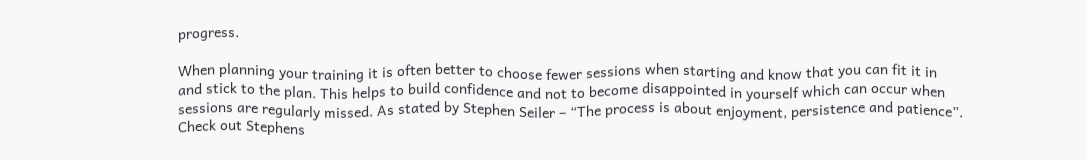progress.

When planning your training it is often better to choose fewer sessions when starting and know that you can fit it in and stick to the plan. This helps to build confidence and not to become disappointed in yourself which can occur when sessions are regularly missed. As stated by Stephen Seiler – “The process is about enjoyment, persistence and patience”. Check out Stephens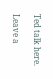Ted talk here.

Leave a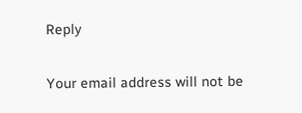Reply

Your email address will not be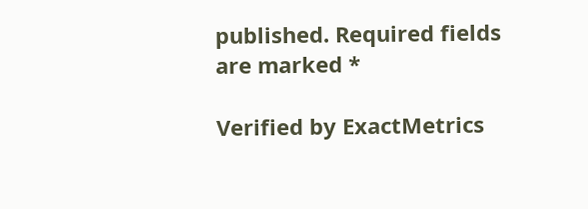published. Required fields are marked *

Verified by ExactMetrics